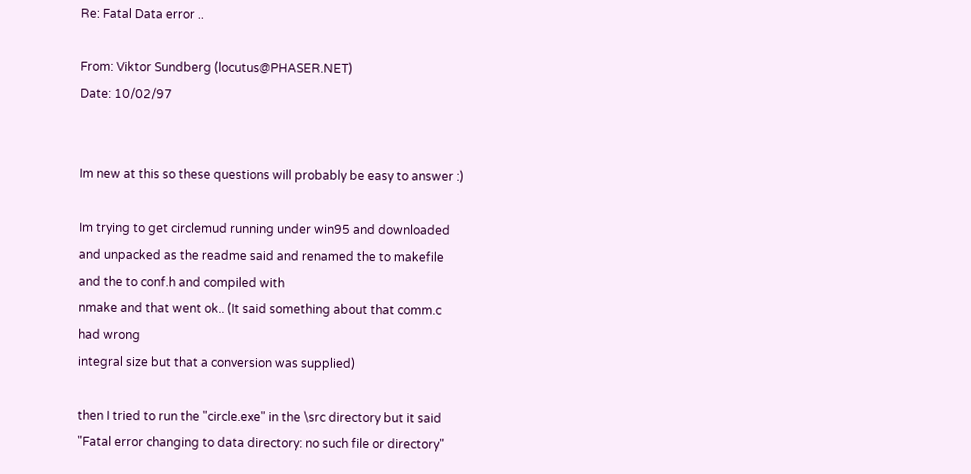Re: Fatal Data error ..

From: Viktor Sundberg (locutus@PHASER.NET)
Date: 10/02/97


Im new at this so these questions will probably be easy to answer :)

Im trying to get circlemud running under win95 and downloaded and unpacked as the readme said and renamed the to makefile and the to conf.h and compiled with
nmake and that went ok.. (It said something about that comm.c had wrong
integral size but that a conversion was supplied)

then I tried to run the "circle.exe" in the \src directory but it said
"Fatal error changing to data directory: no such file or directory"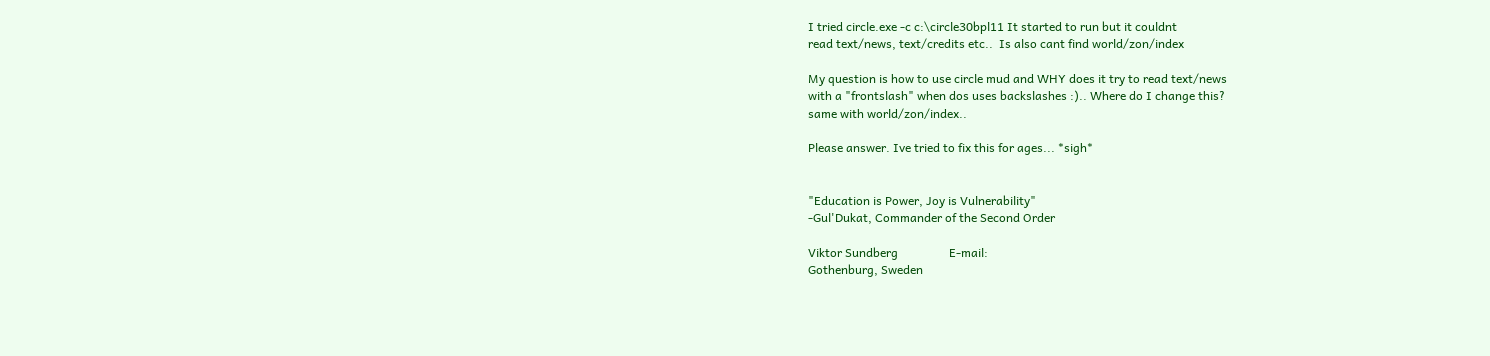I tried circle.exe -c c:\circle30bpl11 It started to run but it couldnt
read text/news, text/credits etc..  Is also cant find world/zon/index

My question is how to use circle mud and WHY does it try to read text/news
with a "frontslash" when dos uses backslashes :).. Where do I change this?
same with world/zon/index..

Please answer. Ive tried to fix this for ages... *sigh*


"Education is Power, Joy is Vulnerability"
-Gul'Dukat, Commander of the Second Order

Viktor Sundberg                 E-mail:
Gothenburg, Sweden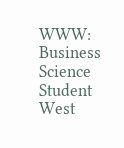WWW:
Business Science Student        West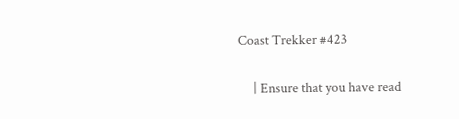Coast Trekker #423

     | Ensure that you have read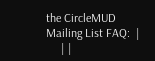the CircleMUD Mailing List FAQ:  |
     | |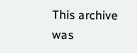This archive was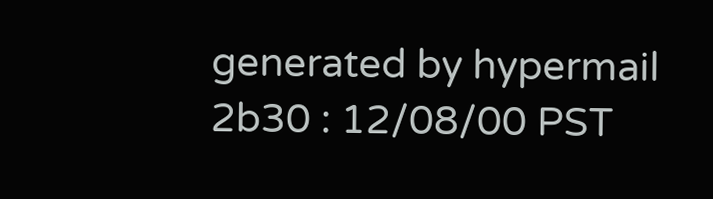generated by hypermail 2b30 : 12/08/00 PST